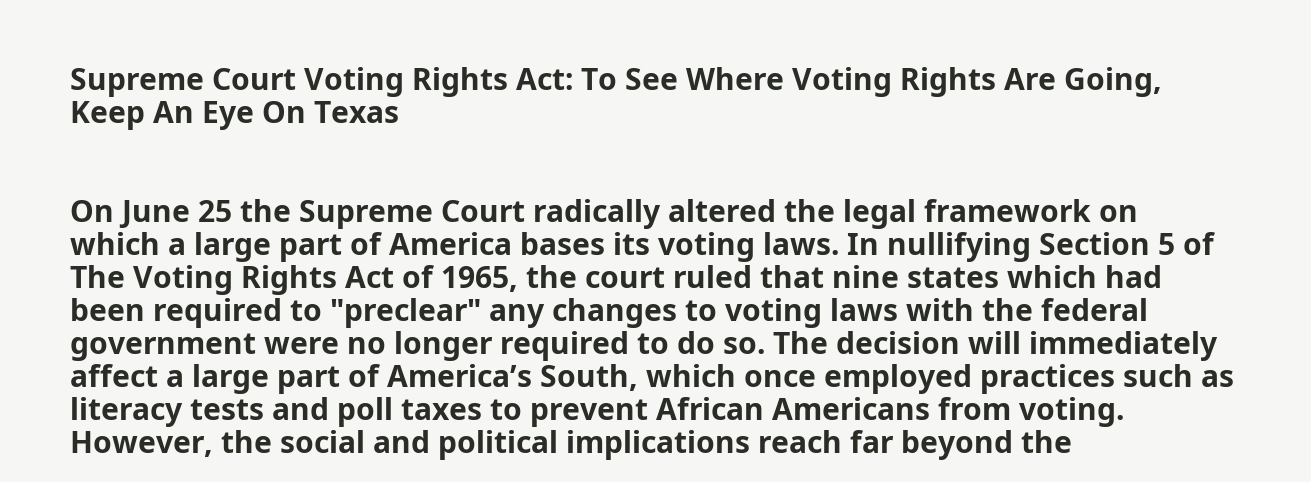Supreme Court Voting Rights Act: To See Where Voting Rights Are Going, Keep An Eye On Texas


On June 25 the Supreme Court radically altered the legal framework on which a large part of America bases its voting laws. In nullifying Section 5 of The Voting Rights Act of 1965, the court ruled that nine states which had been required to "preclear" any changes to voting laws with the federal government were no longer required to do so. The decision will immediately affect a large part of America’s South, which once employed practices such as literacy tests and poll taxes to prevent African Americans from voting. However, the social and political implications reach far beyond the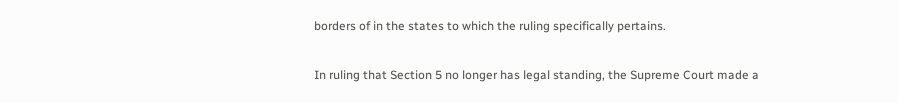borders of in the states to which the ruling specifically pertains.

In ruling that Section 5 no longer has legal standing, the Supreme Court made a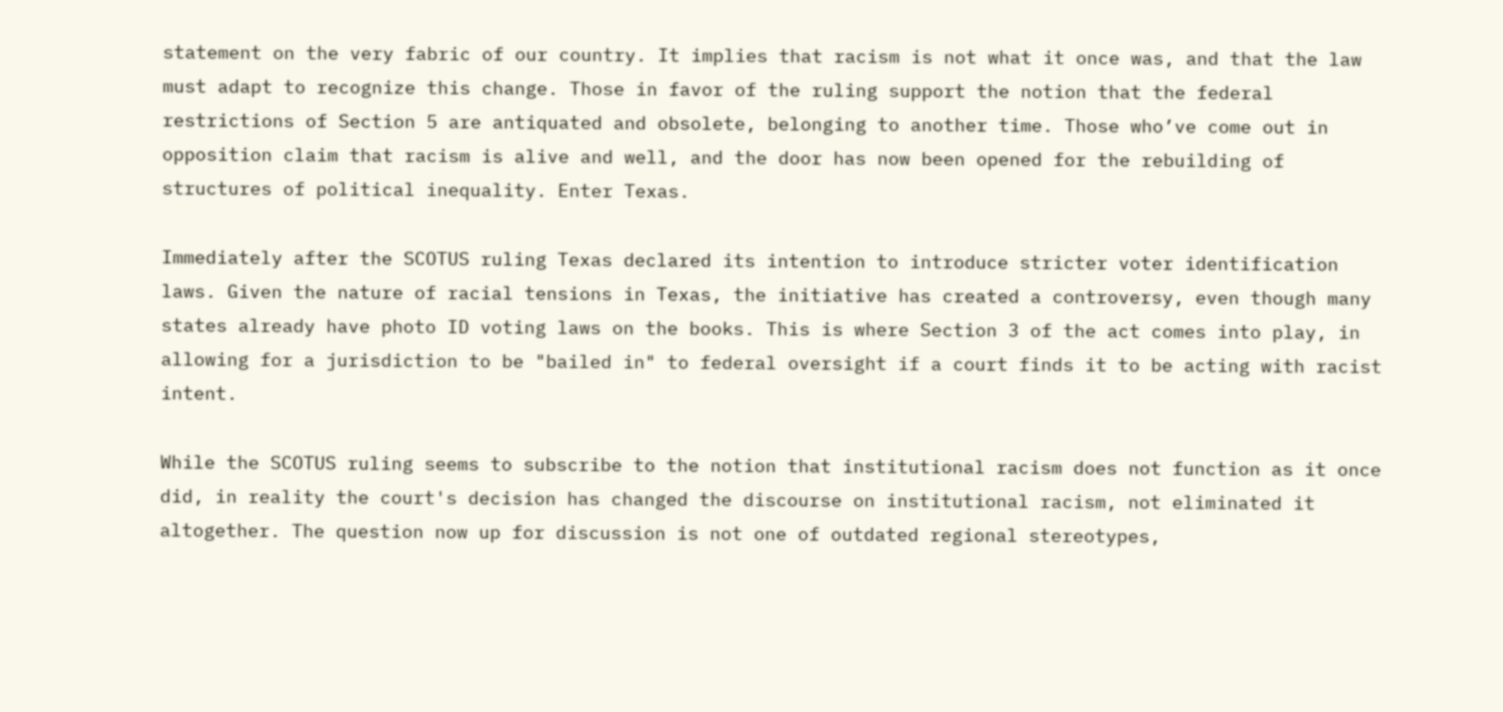statement on the very fabric of our country. It implies that racism is not what it once was, and that the law must adapt to recognize this change. Those in favor of the ruling support the notion that the federal restrictions of Section 5 are antiquated and obsolete, belonging to another time. Those who’ve come out in opposition claim that racism is alive and well, and the door has now been opened for the rebuilding of structures of political inequality. Enter Texas.

Immediately after the SCOTUS ruling Texas declared its intention to introduce stricter voter identification laws. Given the nature of racial tensions in Texas, the initiative has created a controversy, even though many states already have photo ID voting laws on the books. This is where Section 3 of the act comes into play, in allowing for a jurisdiction to be "bailed in" to federal oversight if a court finds it to be acting with racist intent.

While the SCOTUS ruling seems to subscribe to the notion that institutional racism does not function as it once did, in reality the court's decision has changed the discourse on institutional racism, not eliminated it altogether. The question now up for discussion is not one of outdated regional stereotypes,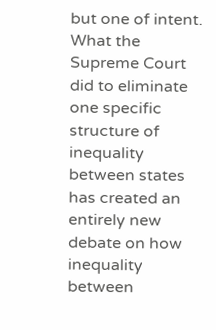but one of intent. What the Supreme Court did to eliminate one specific structure of inequality between states has created an entirely new debate on how inequality between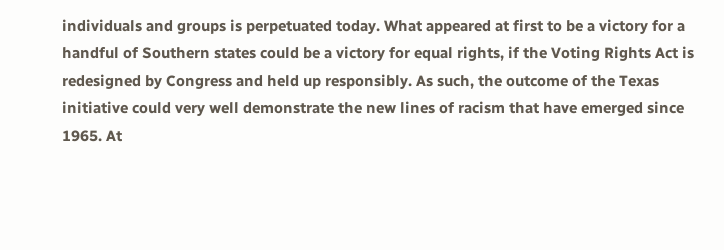individuals and groups is perpetuated today. What appeared at first to be a victory for a handful of Southern states could be a victory for equal rights, if the Voting Rights Act is redesigned by Congress and held up responsibly. As such, the outcome of the Texas initiative could very well demonstrate the new lines of racism that have emerged since 1965. At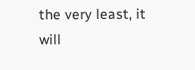the very least, it will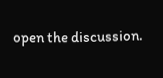open the discussion.